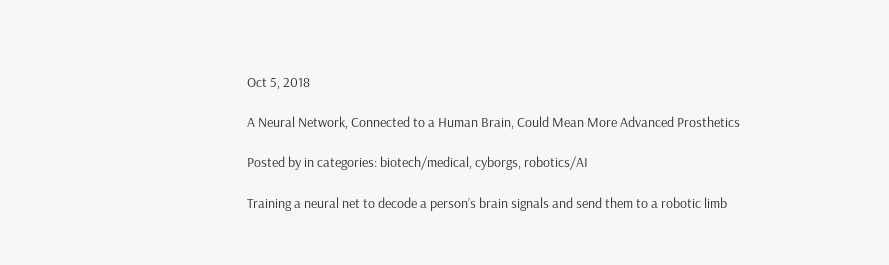Oct 5, 2018

A Neural Network, Connected to a Human Brain, Could Mean More Advanced Prosthetics

Posted by in categories: biotech/medical, cyborgs, robotics/AI

Training a neural net to decode a person’s brain signals and send them to a robotic limb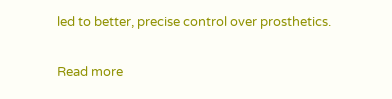led to better, precise control over prosthetics.

Read more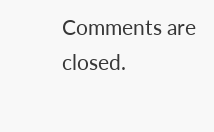Comments are closed.